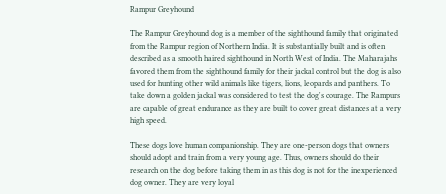Rampur Greyhound

The Rampur Greyhound dog is a member of the sighthound family that originated from the Rampur region of Northern India. It is substantially built and is often described as a smooth haired sighthound in North West of India. The Maharajahs favored them from the sighthound family for their jackal control but the dog is also used for hunting other wild animals like tigers, lions, leopards and panthers. To take down a golden jackal was considered to test the dog's courage. The Rampurs are capable of great endurance as they are built to cover great distances at a very high speed.

These dogs love human companionship. They are one-person dogs that owners should adopt and train from a very young age. Thus, owners should do their research on the dog before taking them in as this dog is not for the inexperienced dog owner. They are very loyal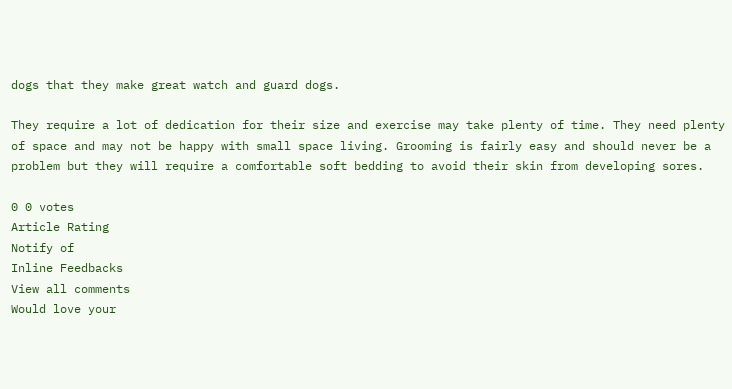dogs that they make great watch and guard dogs.

They require a lot of dedication for their size and exercise may take plenty of time. They need plenty of space and may not be happy with small space living. Grooming is fairly easy and should never be a problem but they will require a comfortable soft bedding to avoid their skin from developing sores.

0 0 votes
Article Rating
Notify of
Inline Feedbacks
View all comments
Would love your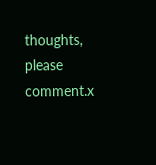thoughts, please comment.x